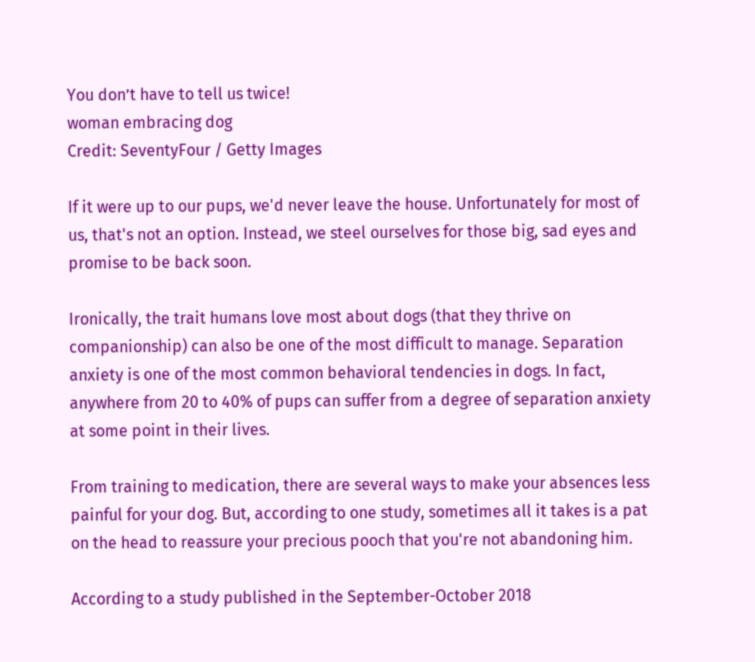You don’t have to tell us twice!
woman embracing dog
Credit: SeventyFour / Getty Images

If it were up to our pups, we'd never leave the house. Unfortunately for most of us, that's not an option. Instead, we steel ourselves for those big, sad eyes and promise to be back soon.

Ironically, the trait humans love most about dogs (that they thrive on companionship) can also be one of the most difficult to manage. Separation anxiety is one of the most common behavioral tendencies in dogs. In fact, anywhere from 20 to 40% of pups can suffer from a degree of separation anxiety at some point in their lives.

From training to medication, there are several ways to make your absences less painful for your dog. But, according to one study, sometimes all it takes is a pat on the head to reassure your precious pooch that you're not abandoning him.

According to a study published in the September-October 2018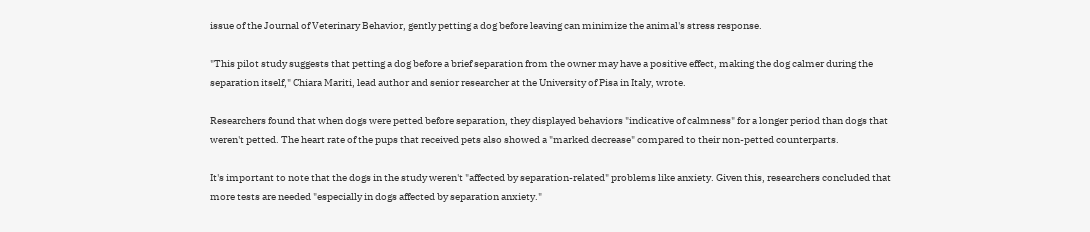issue of the Journal of Veterinary Behavior, gently petting a dog before leaving can minimize the animal's stress response.

"This pilot study suggests that petting a dog before a brief separation from the owner may have a positive effect, making the dog calmer during the separation itself," Chiara Mariti, lead author and senior researcher at the University of Pisa in Italy, wrote.

Researchers found that when dogs were petted before separation, they displayed behaviors "indicative of calmness" for a longer period than dogs that weren't petted. The heart rate of the pups that received pets also showed a "marked decrease" compared to their non-petted counterparts.

It's important to note that the dogs in the study weren't "affected by separation-related" problems like anxiety. Given this, researchers concluded that more tests are needed "especially in dogs affected by separation anxiety."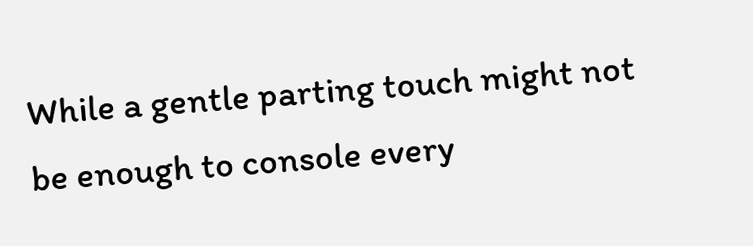While a gentle parting touch might not be enough to console every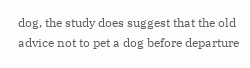dog, the study does suggest that the old advice not to pet a dog before departure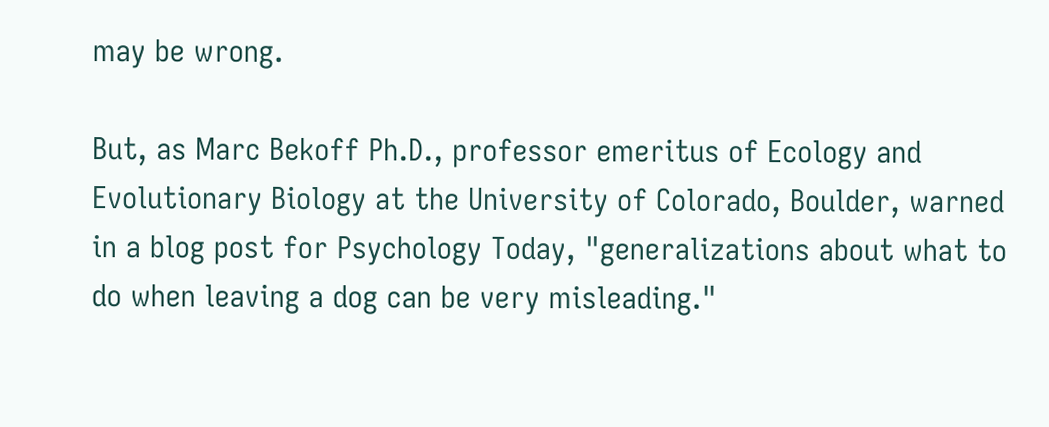may be wrong.

But, as Marc Bekoff Ph.D., professor emeritus of Ecology and Evolutionary Biology at the University of Colorado, Boulder, warned in a blog post for Psychology Today, "generalizations about what to do when leaving a dog can be very misleading."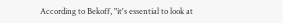According to Bekoff, "it's essential to look at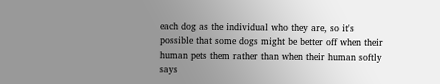each dog as the individual who they are, so it's possible that some dogs might be better off when their human pets them rather than when their human softly says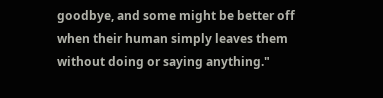goodbye, and some might be better off when their human simply leaves them without doing or saying anything."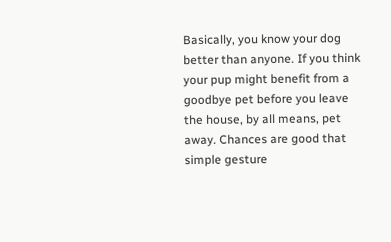Basically, you know your dog better than anyone. If you think your pup might benefit from a goodbye pet before you leave the house, by all means, pet away. Chances are good that simple gesture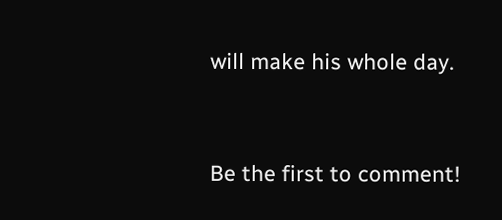will make his whole day.


Be the first to comment!